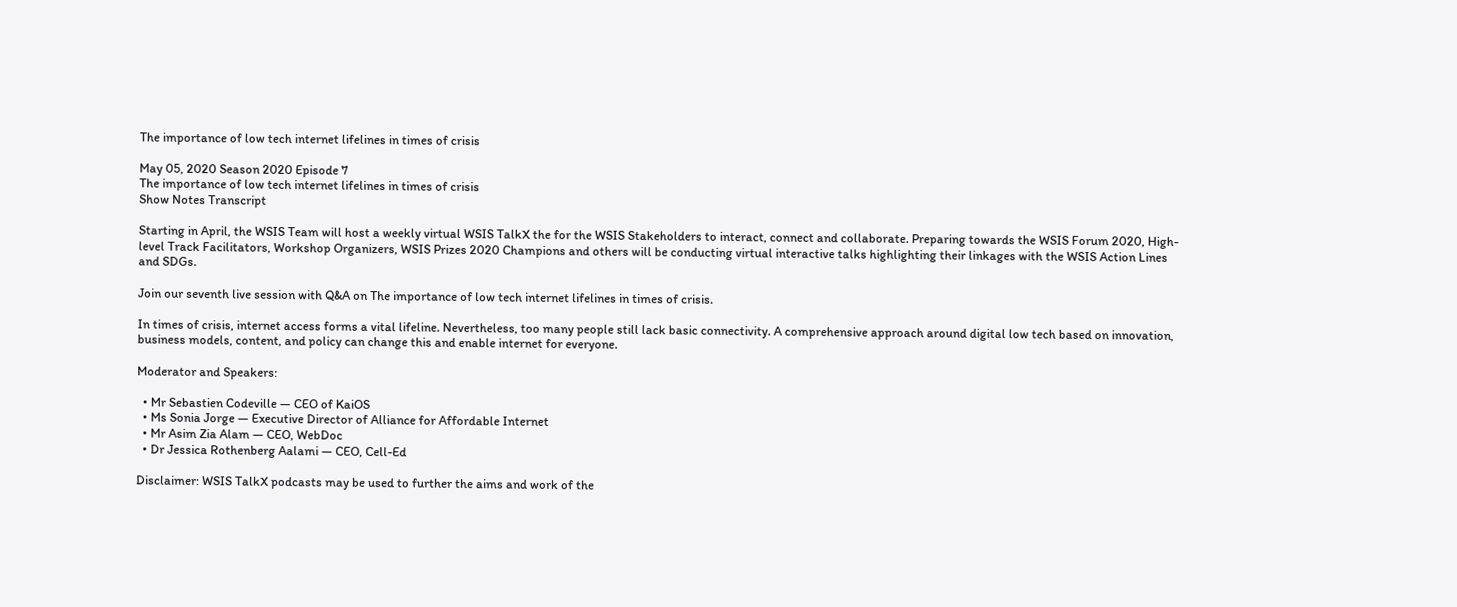The importance of low tech internet lifelines in times of crisis

May 05, 2020 Season 2020 Episode 7
The importance of low tech internet lifelines in times of crisis
Show Notes Transcript

Starting in April, the WSIS Team will host a weekly virtual WSIS TalkX the for the WSIS Stakeholders to interact, connect and collaborate. Preparing towards the WSIS Forum 2020, High-level Track Facilitators, Workshop Organizers, WSIS Prizes 2020 Champions and others will be conducting virtual interactive talks highlighting their linkages with the WSIS Action Lines and SDGs.

Join our seventh live session with Q&A on The importance of low tech internet lifelines in times of crisis.

In times of crisis, internet access forms a vital lifeline. Nevertheless, too many people still lack basic connectivity. A comprehensive approach around digital low tech based on innovation, business models, content, and policy can change this and enable internet for everyone.

Moderator and Speakers:

  • Mr Sebastien Codeville — CEO of KaiOS
  • Ms Sonia Jorge — Executive Director of Alliance for Affordable Internet
  • Mr Asim Zia Alam — CEO, WebDoc
  • Dr Jessica Rothenberg Aalami — CEO, Cell-Ed

Disclaimer: WSIS TalkX podcasts may be used to further the aims and work of the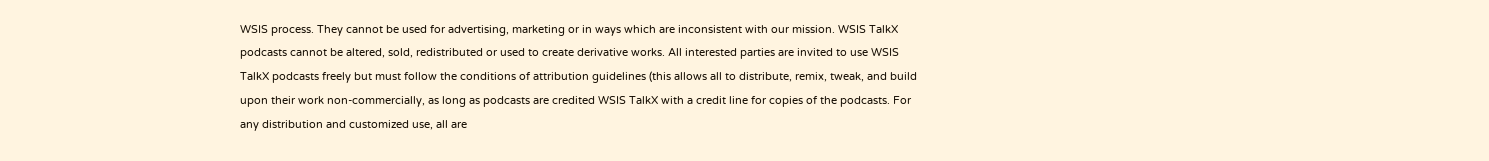WSIS process. They cannot be used for advertising, marketing or in ways which are inconsistent with our mission. WSIS TalkX podcasts cannot be altered, sold, redistributed or used to create derivative works. All interested parties are invited to use WSIS TalkX podcasts freely but must follow the conditions of attribution guidelines (this allows all to distribute, remix, tweak, and build upon their work non-commercially, as long as podcasts are credited WSIS TalkX with a credit line for copies of the podcasts. For any distribution and customized use, all are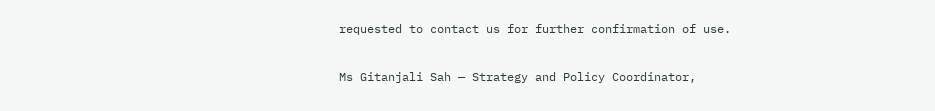requested to contact us for further confirmation of use.

Ms Gitanjali Sah — Strategy and Policy Coordinator,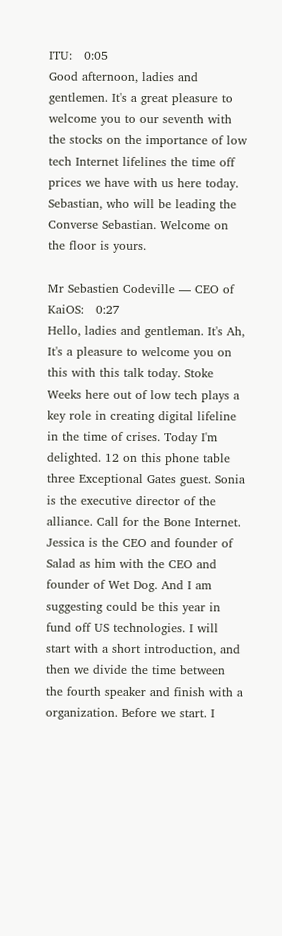ITU:   0:05
Good afternoon, ladies and gentlemen. It's a great pleasure to welcome you to our seventh with the stocks on the importance of low tech Internet lifelines the time off prices we have with us here today. Sebastian, who will be leading the Converse Sebastian. Welcome on the floor is yours.

Mr Sebastien Codeville — CEO of KaiOS:   0:27
Hello, ladies and gentleman. It's Ah, It's a pleasure to welcome you on this with this talk today. Stoke Weeks here out of low tech plays a key role in creating digital lifeline in the time of crises. Today I'm delighted. 12 on this phone table three Exceptional Gates guest. Sonia is the executive director of the alliance. Call for the Bone Internet. Jessica is the CEO and founder of Salad as him with the CEO and founder of Wet Dog. And I am suggesting could be this year in fund off US technologies. I will start with a short introduction, and then we divide the time between the fourth speaker and finish with a organization. Before we start. I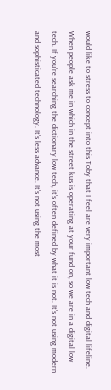would like to stress to concept into this Toby that I feel are very important low tech and digital lifeline. When people ask me in which in the street kus is operating at your fund on, so we are in a digital low tech. If you're searching the dictionary low tech, it's often defined by what it is not. It's not using modern and sophisticated technology. It's less advance. It's not using the most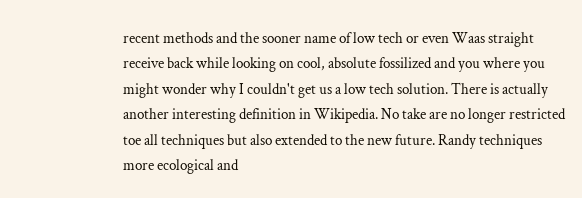recent methods and the sooner name of low tech or even Waas straight receive back while looking on cool, absolute fossilized and you where you might wonder why I couldn't get us a low tech solution. There is actually another interesting definition in Wikipedia. No take are no longer restricted toe all techniques but also extended to the new future. Randy techniques more ecological and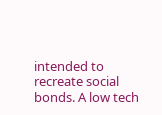intended to recreate social bonds. A low tech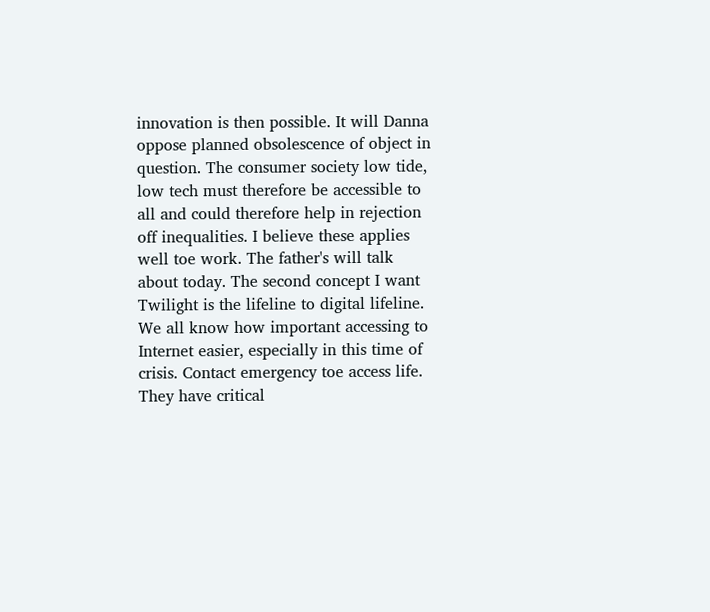innovation is then possible. It will Danna oppose planned obsolescence of object in question. The consumer society low tide, low tech must therefore be accessible to all and could therefore help in rejection off inequalities. I believe these applies well toe work. The father's will talk about today. The second concept I want Twilight is the lifeline to digital lifeline. We all know how important accessing to Internet easier, especially in this time of crisis. Contact emergency toe access life. They have critical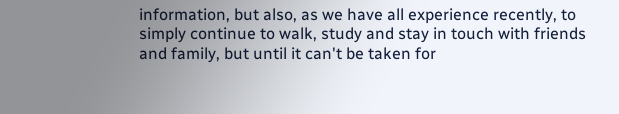information, but also, as we have all experience recently, to simply continue to walk, study and stay in touch with friends and family, but until it can't be taken for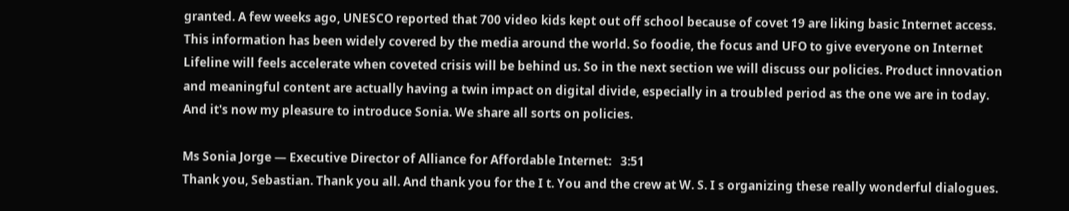granted. A few weeks ago, UNESCO reported that 700 video kids kept out off school because of covet 19 are liking basic Internet access. This information has been widely covered by the media around the world. So foodie, the focus and UFO to give everyone on Internet Lifeline will feels accelerate when coveted crisis will be behind us. So in the next section we will discuss our policies. Product innovation and meaningful content are actually having a twin impact on digital divide, especially in a troubled period as the one we are in today. And it's now my pleasure to introduce Sonia. We share all sorts on policies.

Ms Sonia Jorge — Executive Director of Alliance for Affordable Internet:   3:51
Thank you, Sebastian. Thank you all. And thank you for the I t. You and the crew at W. S. I s organizing these really wonderful dialogues.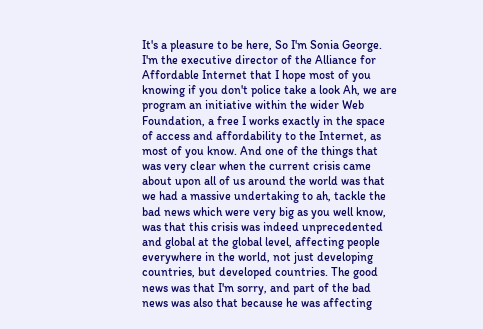It's a pleasure to be here, So I'm Sonia George. I'm the executive director of the Alliance for Affordable Internet that I hope most of you knowing if you don't police take a look Ah, we are program an initiative within the wider Web Foundation, a free I works exactly in the space of access and affordability to the Internet, as most of you know. And one of the things that was very clear when the current crisis came about upon all of us around the world was that we had a massive undertaking to ah, tackle the bad news which were very big as you well know, was that this crisis was indeed unprecedented and global at the global level, affecting people everywhere in the world, not just developing countries, but developed countries. The good news was that I'm sorry, and part of the bad news was also that because he was affecting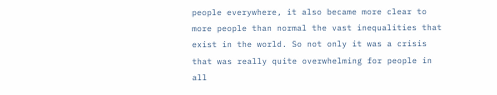people everywhere, it also became more clear to more people than normal the vast inequalities that exist in the world. So not only it was a crisis that was really quite overwhelming for people in all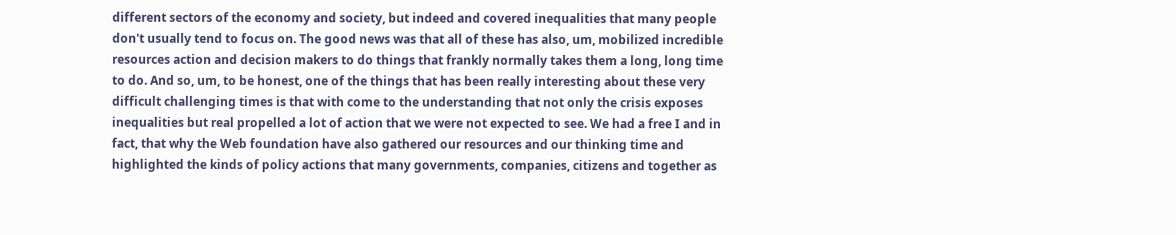different sectors of the economy and society, but indeed and covered inequalities that many people don't usually tend to focus on. The good news was that all of these has also, um, mobilized incredible resources action and decision makers to do things that frankly normally takes them a long, long time to do. And so, um, to be honest, one of the things that has been really interesting about these very difficult challenging times is that with come to the understanding that not only the crisis exposes inequalities but real propelled a lot of action that we were not expected to see. We had a free I and in fact, that why the Web foundation have also gathered our resources and our thinking time and highlighted the kinds of policy actions that many governments, companies, citizens and together as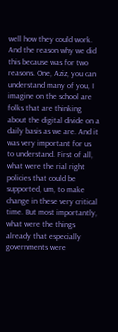well how they could work. And the reason why we did this because was for two reasons. One, Aziz, you can understand many of you, I imagine on the school are folks that are thinking about the digital divide on a daily basis as we are. And it was very important for us to understand. First of all, what were the rial right policies that could be supported, um, to make change in these very critical time. But most importantly, what were the things already that especially governments were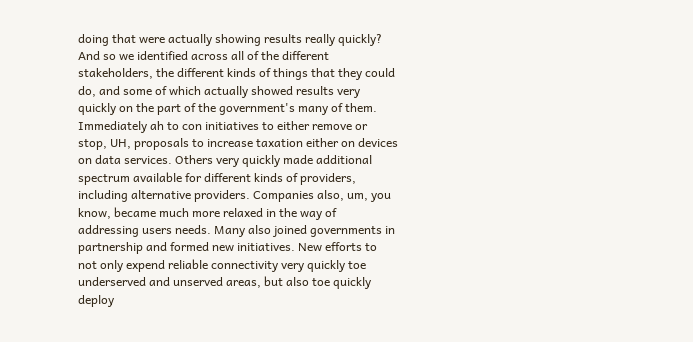doing that were actually showing results really quickly? And so we identified across all of the different stakeholders, the different kinds of things that they could do, and some of which actually showed results very quickly on the part of the government's many of them. Immediately ah to con initiatives to either remove or stop, UH, proposals to increase taxation either on devices on data services. Others very quickly made additional spectrum available for different kinds of providers, including alternative providers. Companies also, um, you know, became much more relaxed in the way of addressing users needs. Many also joined governments in partnership and formed new initiatives. New efforts to not only expend reliable connectivity very quickly toe underserved and unserved areas, but also toe quickly deploy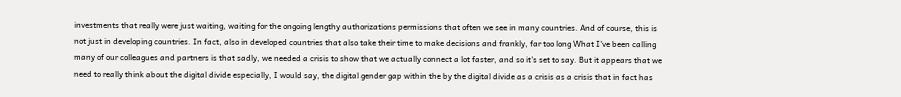investments that really were just waiting, waiting for the ongoing lengthy authorizations permissions that often we see in many countries. And of course, this is not just in developing countries. In fact, also in developed countries that also take their time to make decisions and frankly, far too long What I've been calling many of our colleagues and partners is that sadly, we needed a crisis to show that we actually connect a lot faster, and so it's set to say. But it appears that we need to really think about the digital divide especially, I would say, the digital gender gap within the by the digital divide as a crisis as a crisis that in fact has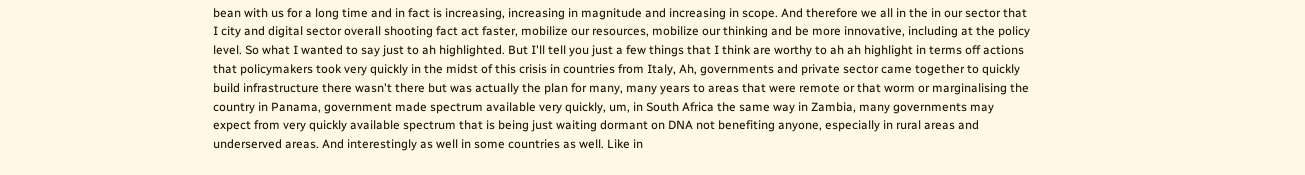bean with us for a long time and in fact is increasing, increasing in magnitude and increasing in scope. And therefore we all in the in our sector that I city and digital sector overall shooting fact act faster, mobilize our resources, mobilize our thinking and be more innovative, including at the policy level. So what I wanted to say just to ah highlighted. But I'll tell you just a few things that I think are worthy to ah ah highlight in terms off actions that policymakers took very quickly in the midst of this crisis in countries from Italy, Ah, governments and private sector came together to quickly build infrastructure there wasn't there but was actually the plan for many, many years to areas that were remote or that worm or marginalising the country in Panama, government made spectrum available very quickly, um, in South Africa the same way in Zambia, many governments may expect from very quickly available spectrum that is being just waiting dormant on DNA not benefiting anyone, especially in rural areas and underserved areas. And interestingly as well in some countries as well. Like in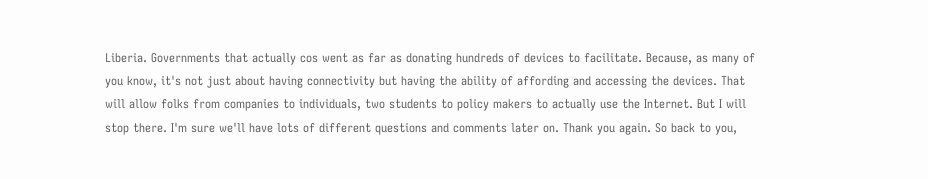Liberia. Governments that actually cos went as far as donating hundreds of devices to facilitate. Because, as many of you know, it's not just about having connectivity but having the ability of affording and accessing the devices. That will allow folks from companies to individuals, two students to policy makers to actually use the Internet. But I will stop there. I'm sure we'll have lots of different questions and comments later on. Thank you again. So back to you,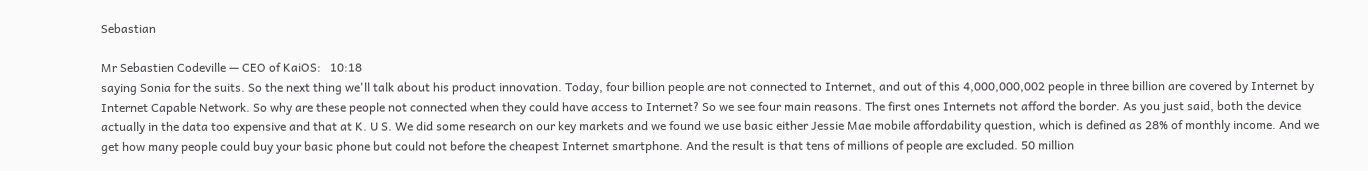Sebastian

Mr Sebastien Codeville — CEO of KaiOS:   10:18
saying Sonia for the suits. So the next thing we'll talk about his product innovation. Today, four billion people are not connected to Internet, and out of this 4,000,000,002 people in three billion are covered by Internet by Internet Capable Network. So why are these people not connected when they could have access to Internet? So we see four main reasons. The first ones Internets not afford the border. As you just said, both the device actually in the data too expensive and that at K. U S. We did some research on our key markets and we found we use basic either Jessie Mae mobile affordability question, which is defined as 28% of monthly income. And we get how many people could buy your basic phone but could not before the cheapest Internet smartphone. And the result is that tens of millions of people are excluded. 50 million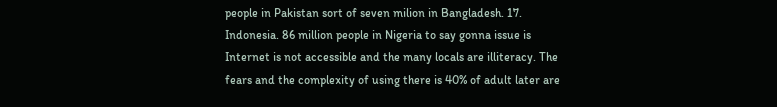people in Pakistan sort of seven milion in Bangladesh. 17. Indonesia. 86 million people in Nigeria to say gonna issue is Internet is not accessible and the many locals are illiteracy. The fears and the complexity of using there is 40% of adult later are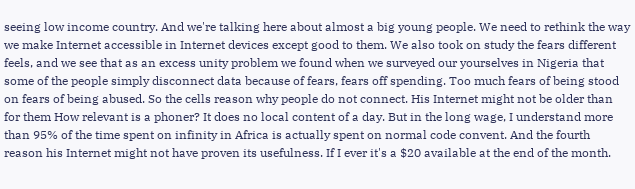seeing low income country. And we're talking here about almost a big young people. We need to rethink the way we make Internet accessible in Internet devices except good to them. We also took on study the fears different feels, and we see that as an excess unity problem we found when we surveyed our yourselves in Nigeria that some of the people simply disconnect data because of fears, fears off spending. Too much fears of being stood on fears of being abused. So the cells reason why people do not connect. His Internet might not be older than for them How relevant is a phoner? It does no local content of a day. But in the long wage, I understand more than 95% of the time spent on infinity in Africa is actually spent on normal code convent. And the fourth reason his Internet might not have proven its usefulness. If I ever it's a $20 available at the end of the month.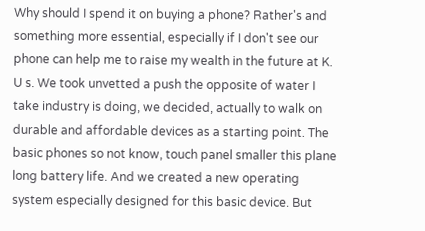Why should I spend it on buying a phone? Rather's and something more essential, especially if I don't see our phone can help me to raise my wealth in the future at K. U s. We took unvetted a push the opposite of water I take industry is doing, we decided, actually to walk on durable and affordable devices as a starting point. The basic phones so not know, touch panel smaller this plane long battery life. And we created a new operating system especially designed for this basic device. But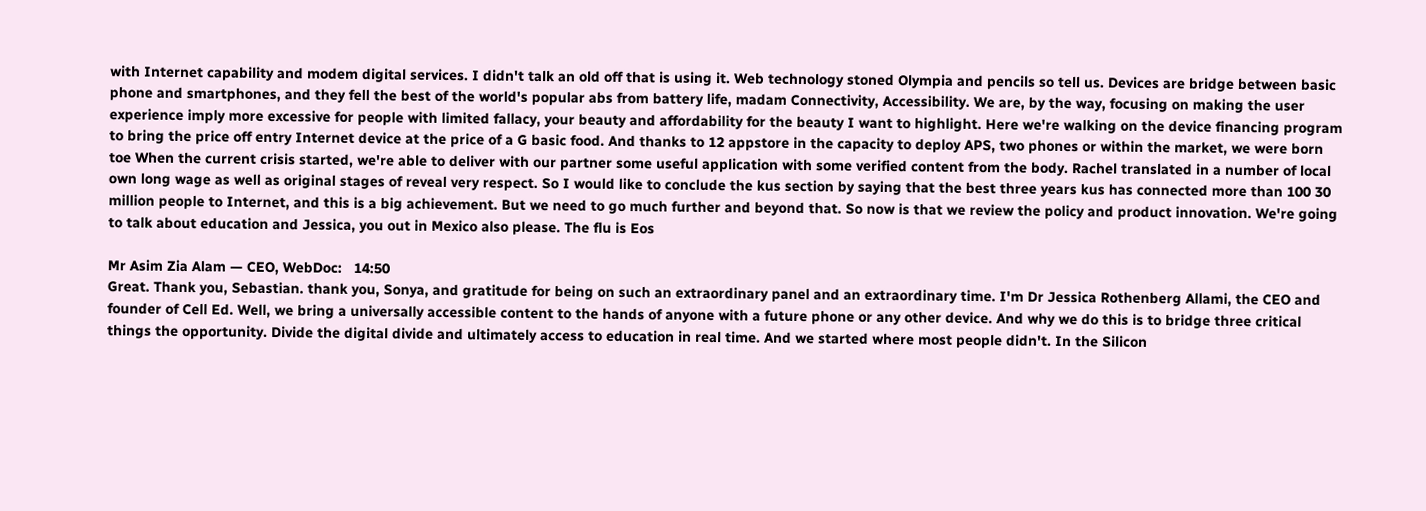with Internet capability and modem digital services. I didn't talk an old off that is using it. Web technology stoned Olympia and pencils so tell us. Devices are bridge between basic phone and smartphones, and they fell the best of the world's popular abs from battery life, madam Connectivity, Accessibility. We are, by the way, focusing on making the user experience imply more excessive for people with limited fallacy, your beauty and affordability for the beauty I want to highlight. Here we're walking on the device financing program to bring the price off entry Internet device at the price of a G basic food. And thanks to 12 appstore in the capacity to deploy APS, two phones or within the market, we were born toe When the current crisis started, we're able to deliver with our partner some useful application with some verified content from the body. Rachel translated in a number of local own long wage as well as original stages of reveal very respect. So I would like to conclude the kus section by saying that the best three years kus has connected more than 100 30 million people to Internet, and this is a big achievement. But we need to go much further and beyond that. So now is that we review the policy and product innovation. We're going to talk about education and Jessica, you out in Mexico also please. The flu is Eos

Mr Asim Zia Alam — CEO, WebDoc:   14:50
Great. Thank you, Sebastian. thank you, Sonya, and gratitude for being on such an extraordinary panel and an extraordinary time. I'm Dr Jessica Rothenberg Allami, the CEO and founder of Cell Ed. Well, we bring a universally accessible content to the hands of anyone with a future phone or any other device. And why we do this is to bridge three critical things the opportunity. Divide the digital divide and ultimately access to education in real time. And we started where most people didn't. In the Silicon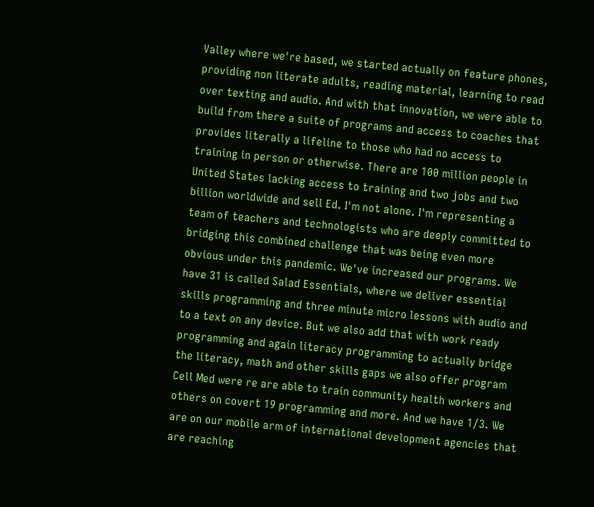Valley where we're based, we started actually on feature phones, providing non literate adults, reading material, learning to read over texting and audio. And with that innovation, we were able to build from there a suite of programs and access to coaches that provides literally a lifeline to those who had no access to training in person or otherwise. There are 100 million people in United States lacking access to training and two jobs and two billion worldwide and sell Ed. I'm not alone. I'm representing a team of teachers and technologists who are deeply committed to bridging this combined challenge that was being even more obvious under this pandemic. We've increased our programs. We have 31 is called Salad Essentials, where we deliver essential skills programming and three minute micro lessons with audio and to a text on any device. But we also add that with work ready programming and again literacy programming to actually bridge the literacy, math and other skills gaps we also offer program Cell Med were re are able to train community health workers and others on covert 19 programming and more. And we have 1/3. We are on our mobile arm of international development agencies that are reaching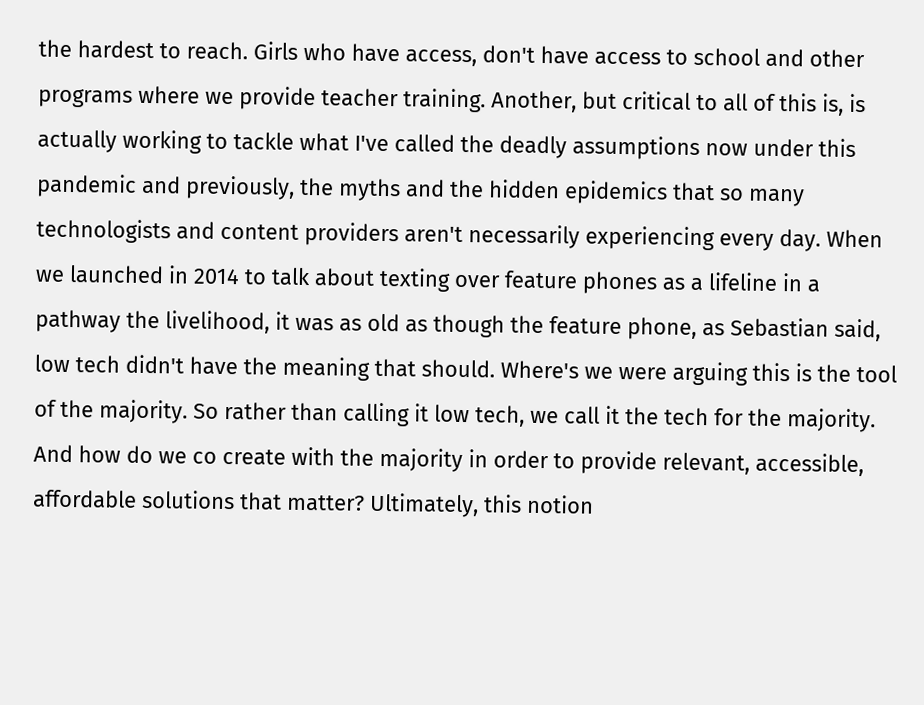the hardest to reach. Girls who have access, don't have access to school and other programs where we provide teacher training. Another, but critical to all of this is, is actually working to tackle what I've called the deadly assumptions now under this pandemic and previously, the myths and the hidden epidemics that so many technologists and content providers aren't necessarily experiencing every day. When we launched in 2014 to talk about texting over feature phones as a lifeline in a pathway the livelihood, it was as old as though the feature phone, as Sebastian said, low tech didn't have the meaning that should. Where's we were arguing this is the tool of the majority. So rather than calling it low tech, we call it the tech for the majority. And how do we co create with the majority in order to provide relevant, accessible, affordable solutions that matter? Ultimately, this notion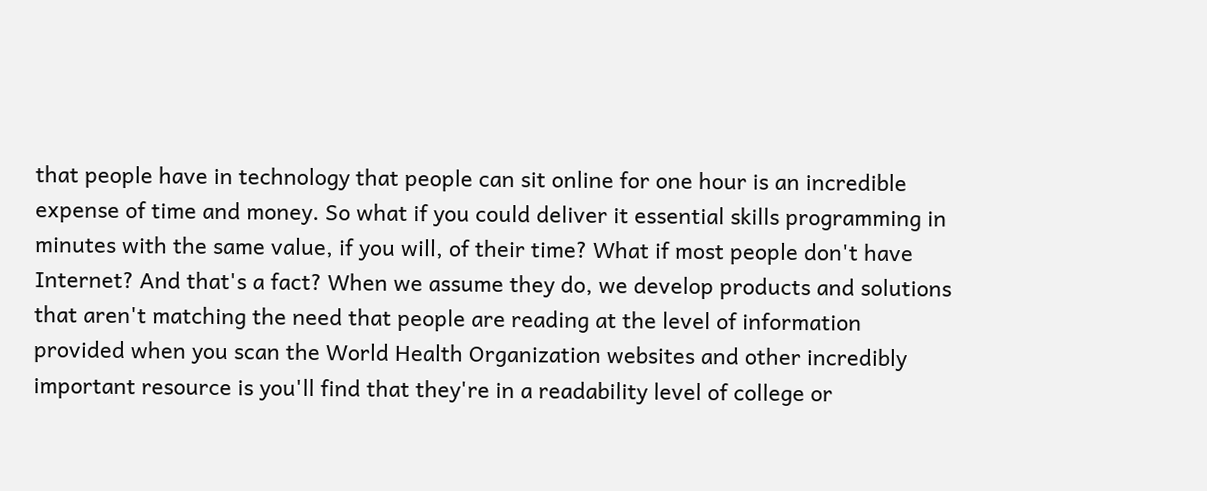that people have in technology that people can sit online for one hour is an incredible expense of time and money. So what if you could deliver it essential skills programming in minutes with the same value, if you will, of their time? What if most people don't have Internet? And that's a fact? When we assume they do, we develop products and solutions that aren't matching the need that people are reading at the level of information provided when you scan the World Health Organization websites and other incredibly important resource is you'll find that they're in a readability level of college or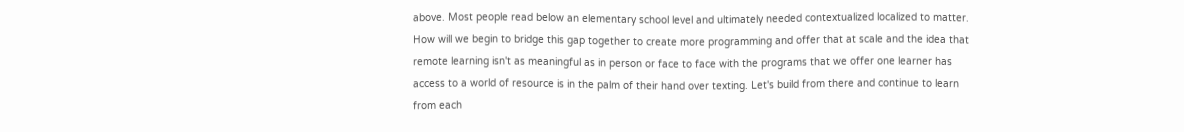above. Most people read below an elementary school level and ultimately needed contextualized localized to matter. How will we begin to bridge this gap together to create more programming and offer that at scale and the idea that remote learning isn't as meaningful as in person or face to face with the programs that we offer one learner has access to a world of resource is in the palm of their hand over texting. Let's build from there and continue to learn from each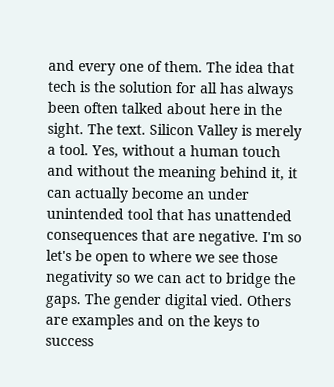and every one of them. The idea that tech is the solution for all has always been often talked about here in the sight. The text. Silicon Valley is merely a tool. Yes, without a human touch and without the meaning behind it, it can actually become an under unintended tool that has unattended consequences that are negative. I'm so let's be open to where we see those negativity so we can act to bridge the gaps. The gender digital vied. Others are examples and on the keys to success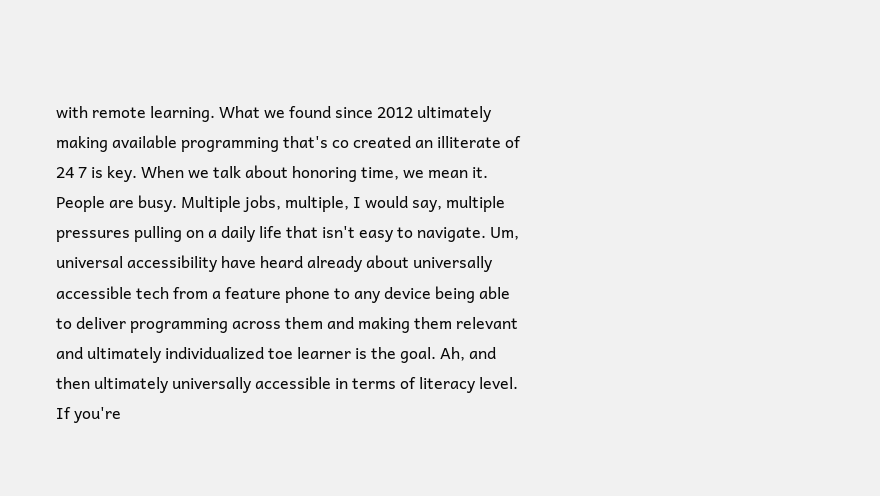with remote learning. What we found since 2012 ultimately making available programming that's co created an illiterate of 24 7 is key. When we talk about honoring time, we mean it. People are busy. Multiple jobs, multiple, I would say, multiple pressures pulling on a daily life that isn't easy to navigate. Um, universal accessibility have heard already about universally accessible tech from a feature phone to any device being able to deliver programming across them and making them relevant and ultimately individualized toe learner is the goal. Ah, and then ultimately universally accessible in terms of literacy level. If you're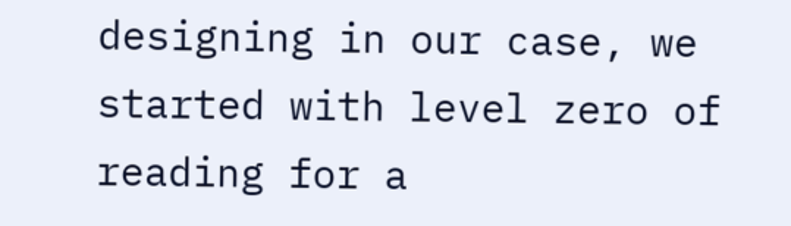designing in our case, we started with level zero of reading for a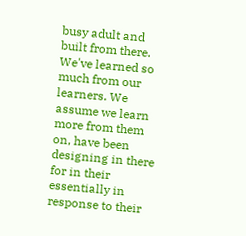busy adult and built from there. We've learned so much from our learners. We assume we learn more from them on, have been designing in there for in their essentially in response to their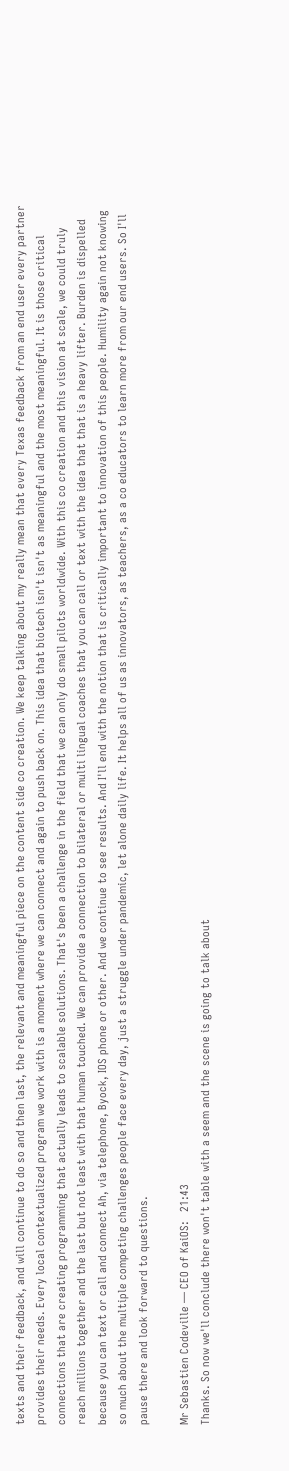texts and their feedback, and will continue to do so and then last, the relevant and meaningful piece on the content side co creation. We keep talking about my really mean that every Texas feedback from an end user every partner provides their needs. Every local contextualized program we work with is a moment where we can connect and again to push back on. This idea that biotech isn't isn't as meaningful and the most meaningful. It is those critical connections that are creating programming that actually leads to scalable solutions. That's been a challenge in the field that we can only do small pilots worldwide. With this co creation and this vision at scale, we could truly reach millions together and the last but not least with that human touched. We can provide a connection to bilateral or multi lingual coaches that you can call or text with the idea that that is a heavy lifter. Burden is dispelled because you can text or call and connect Ah, via telephone, Byock, IOS phone or other. And we continue to see results. And I'll end with the notion that is critically important to innovation of this people. Humility again not knowing so much about the multiple competing challenges people face every day, just a struggle under pandemic, let alone daily life. It helps all of us as innovators, as teachers, as a co educators to learn more from our end users. So I'll pause there and look forward to questions.

Mr Sebastien Codeville — CEO of KaiOS:   21:43
Thanks. So now we'll conclude there won't table with a seem and the scene is going to talk about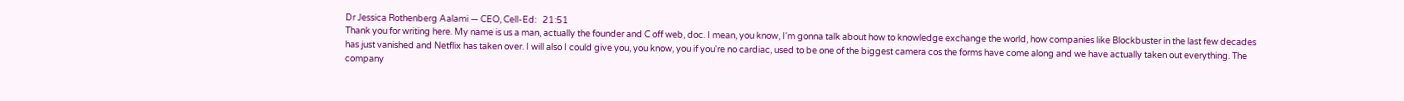Dr Jessica Rothenberg Aalami — CEO, Cell-Ed:   21:51
Thank you for writing here. My name is us a man, actually the founder and C off web, doc. I mean, you know, I'm gonna talk about how to knowledge exchange the world, how companies like Blockbuster in the last few decades has just vanished and Netflix has taken over. I will also I could give you, you know, you if you're no cardiac, used to be one of the biggest camera cos the forms have come along and we have actually taken out everything. The company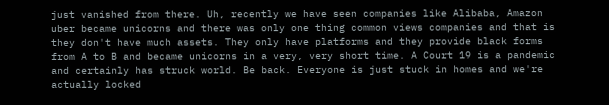just vanished from there. Uh, recently we have seen companies like Alibaba, Amazon uber became unicorns and there was only one thing common views companies and that is they don't have much assets. They only have platforms and they provide black forms from A to B and became unicorns in a very, very short time. A Court 19 is a pandemic and certainly has struck world. Be back. Everyone is just stuck in homes and we're actually locked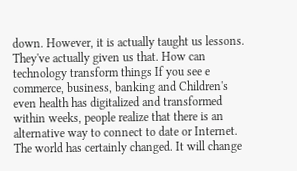down. However, it is actually taught us lessons. They've actually given us that. How can technology transform things If you see e commerce, business, banking and Children's even health has digitalized and transformed within weeks, people realize that there is an alternative way to connect to date or Internet. The world has certainly changed. It will change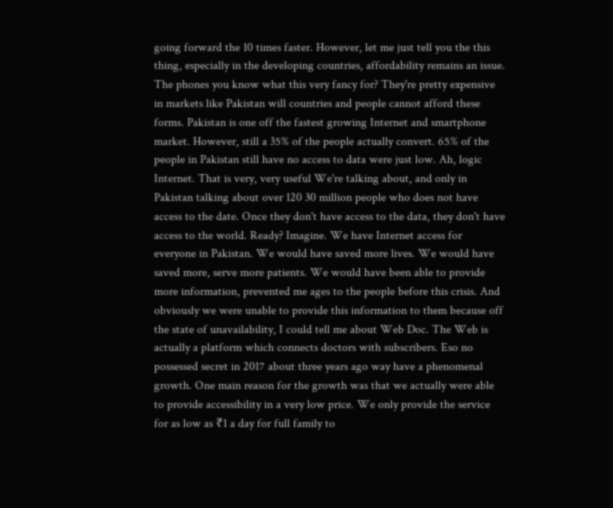going forward the 10 times faster. However, let me just tell you the this thing, especially in the developing countries, affordability remains an issue. The phones you know what this very fancy for? They're pretty expensive in markets like Pakistan will countries and people cannot afford these forms. Pakistan is one off the fastest growing Internet and smartphone market. However, still a 35% of the people actually convert. 65% of the people in Pakistan still have no access to data were just low. Ah, logic Internet. That is very, very useful We're talking about, and only in Pakistan talking about over 120 30 million people who does not have access to the date. Once they don't have access to the data, they don't have access to the world. Ready? Imagine. We have Internet access for everyone in Pakistan. We would have saved more lives. We would have saved more, serve more patients. We would have been able to provide more information, prevented me ages to the people before this crisis. And obviously we were unable to provide this information to them because off the state of unavailability, I could tell me about Web Doc. The Web is actually a platform which connects doctors with subscribers. Eso no possessed secret in 2017 about three years ago way have a phenomenal growth. One main reason for the growth was that we actually were able to provide accessibility in a very low price. We only provide the service for as low as ₹1 a day for full family to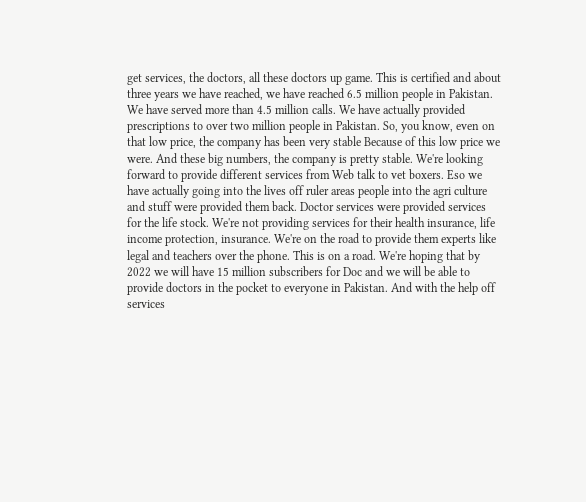get services, the doctors, all these doctors up game. This is certified and about three years we have reached, we have reached 6.5 million people in Pakistan. We have served more than 4.5 million calls. We have actually provided prescriptions to over two million people in Pakistan. So, you know, even on that low price, the company has been very stable Because of this low price we were. And these big numbers, the company is pretty stable. We're looking forward to provide different services from Web talk to vet boxers. Eso we have actually going into the lives off ruler areas people into the agri culture and stuff were provided them back. Doctor services were provided services for the life stock. We're not providing services for their health insurance, life income protection, insurance. We're on the road to provide them experts like legal and teachers over the phone. This is on a road. We're hoping that by 2022 we will have 15 million subscribers for Doc and we will be able to provide doctors in the pocket to everyone in Pakistan. And with the help off services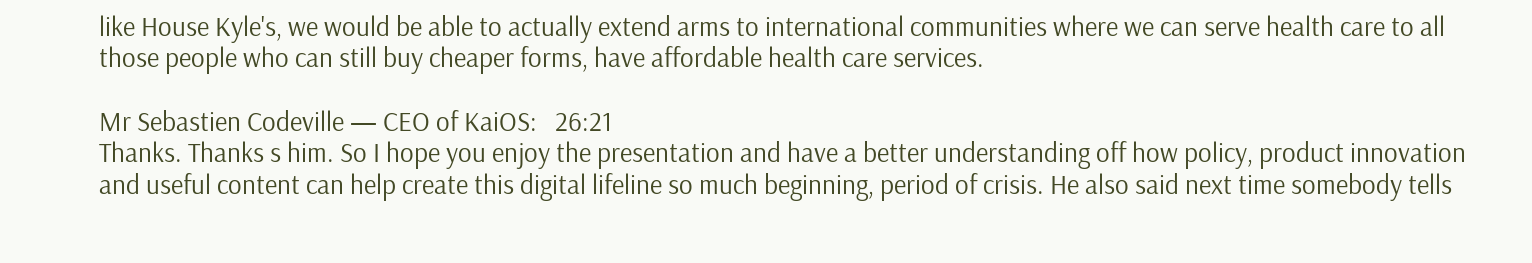like House Kyle's, we would be able to actually extend arms to international communities where we can serve health care to all those people who can still buy cheaper forms, have affordable health care services.

Mr Sebastien Codeville — CEO of KaiOS:   26:21
Thanks. Thanks s him. So I hope you enjoy the presentation and have a better understanding off how policy, product innovation and useful content can help create this digital lifeline so much beginning, period of crisis. He also said next time somebody tells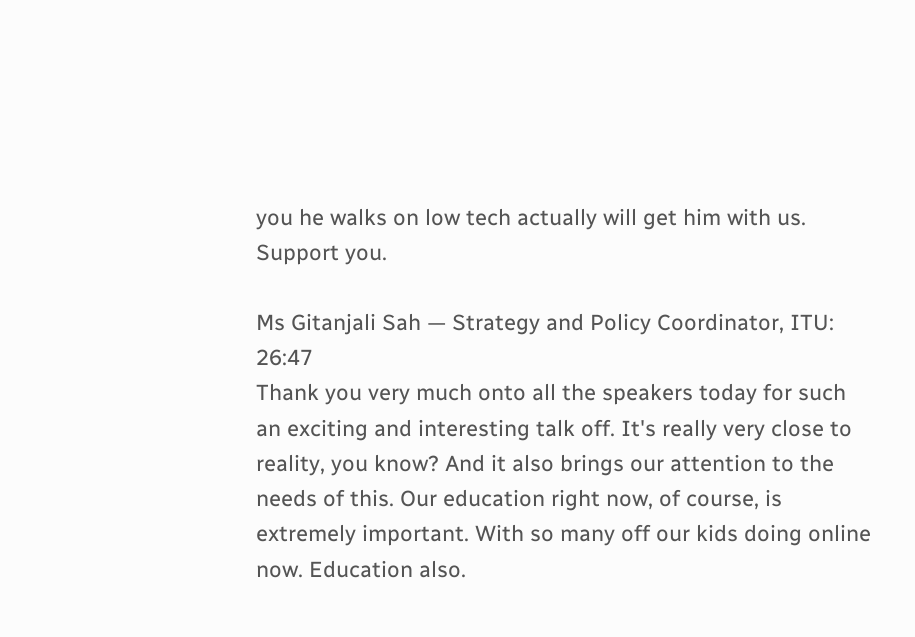you he walks on low tech actually will get him with us. Support you.

Ms Gitanjali Sah — Strategy and Policy Coordinator, ITU:   26:47
Thank you very much onto all the speakers today for such an exciting and interesting talk off. It's really very close to reality, you know? And it also brings our attention to the needs of this. Our education right now, of course, is extremely important. With so many off our kids doing online now. Education also.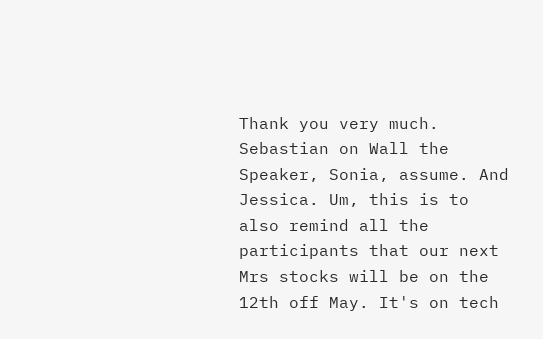Thank you very much. Sebastian on Wall the Speaker, Sonia, assume. And Jessica. Um, this is to also remind all the participants that our next Mrs stocks will be on the 12th off May. It's on tech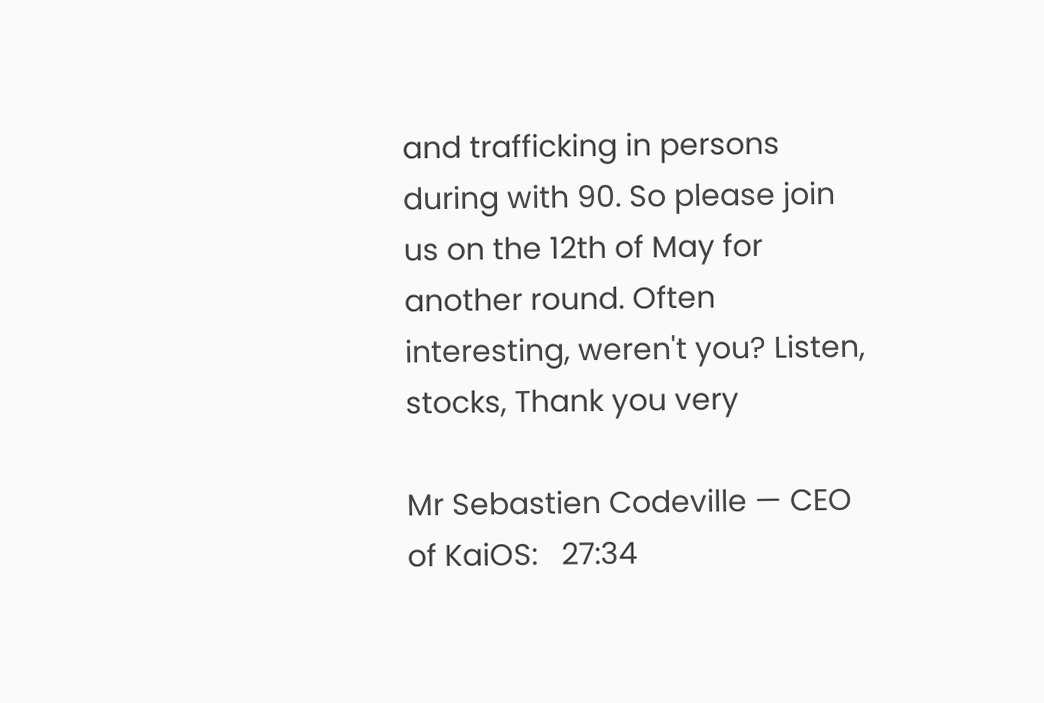and trafficking in persons during with 90. So please join us on the 12th of May for another round. Often interesting, weren't you? Listen, stocks, Thank you very

Mr Sebastien Codeville — CEO of KaiOS:   27:34